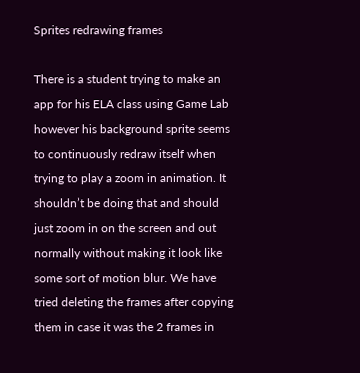Sprites redrawing frames

There is a student trying to make an app for his ELA class using Game Lab however his background sprite seems to continuously redraw itself when trying to play a zoom in animation. It shouldn’t be doing that and should just zoom in on the screen and out normally without making it look like some sort of motion blur. We have tried deleting the frames after copying them in case it was the 2 frames in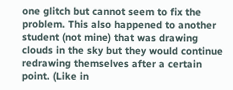one glitch but cannot seem to fix the problem. This also happened to another student (not mine) that was drawing clouds in the sky but they would continue redrawing themselves after a certain point. (Like in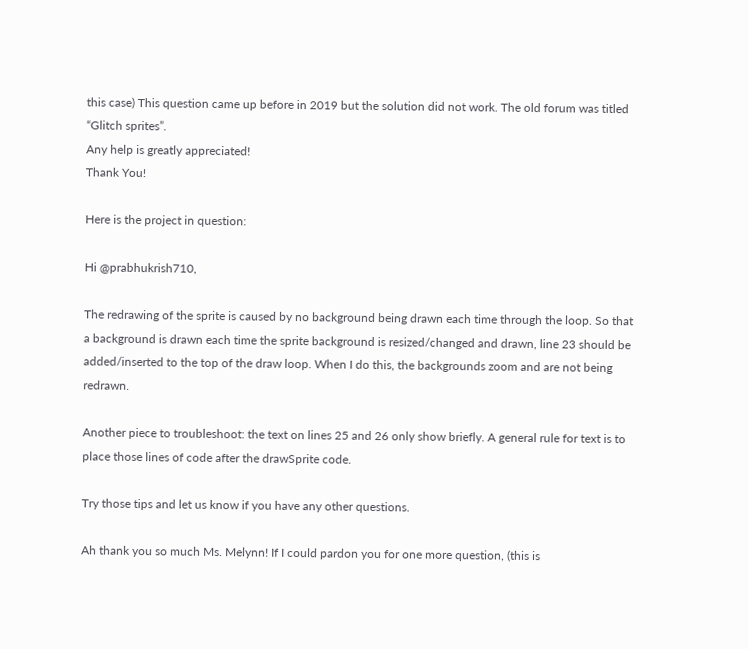this case) This question came up before in 2019 but the solution did not work. The old forum was titled “Glitch sprites”.
Any help is greatly appreciated!
Thank You!

Here is the project in question:

Hi @prabhukrish710,

The redrawing of the sprite is caused by no background being drawn each time through the loop. So that a background is drawn each time the sprite background is resized/changed and drawn, line 23 should be added/inserted to the top of the draw loop. When I do this, the backgrounds zoom and are not being redrawn.

Another piece to troubleshoot: the text on lines 25 and 26 only show briefly. A general rule for text is to place those lines of code after the drawSprite code.

Try those tips and let us know if you have any other questions.

Ah thank you so much Ms. Melynn! If I could pardon you for one more question, (this is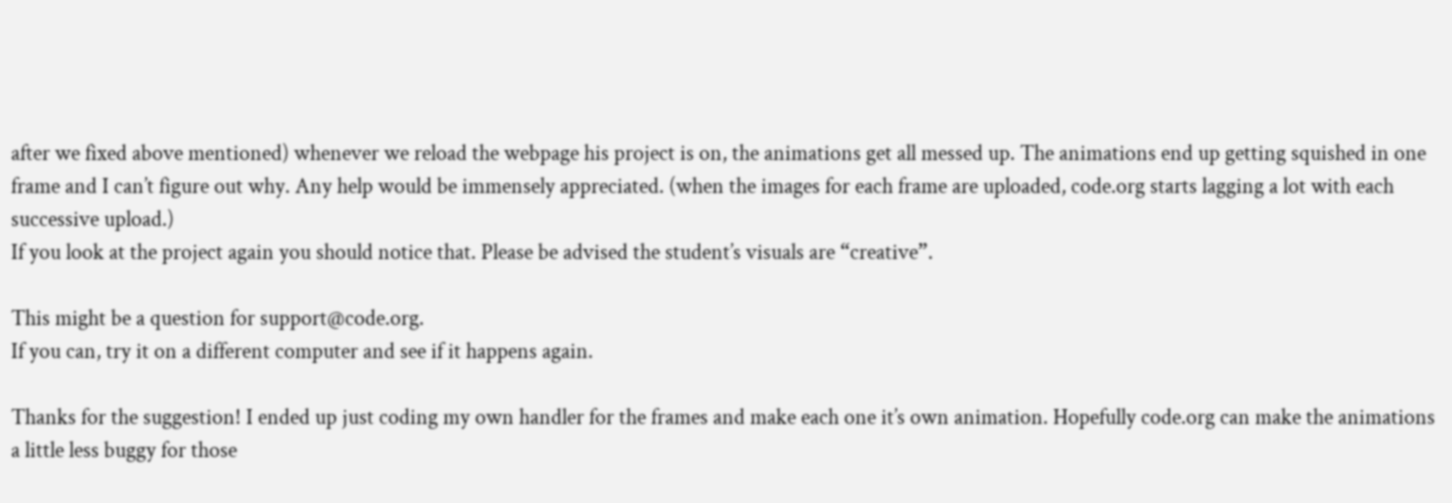after we fixed above mentioned) whenever we reload the webpage his project is on, the animations get all messed up. The animations end up getting squished in one frame and I can’t figure out why. Any help would be immensely appreciated. (when the images for each frame are uploaded, code.org starts lagging a lot with each successive upload.)
If you look at the project again you should notice that. Please be advised the student’s visuals are “creative”.

This might be a question for support@code.org.
If you can, try it on a different computer and see if it happens again.

Thanks for the suggestion! I ended up just coding my own handler for the frames and make each one it’s own animation. Hopefully code.org can make the animations a little less buggy for those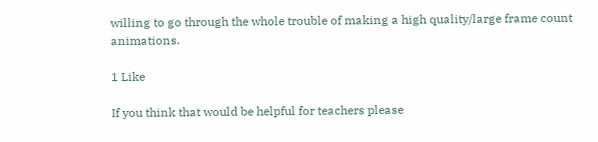willing to go through the whole trouble of making a high quality/large frame count animations.

1 Like

If you think that would be helpful for teachers please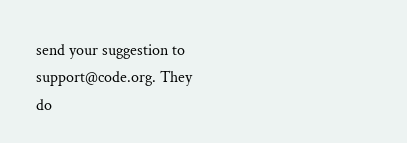send your suggestion to support@code.org. They do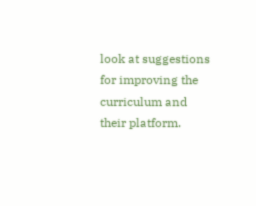look at suggestions for improving the curriculum and their platform.